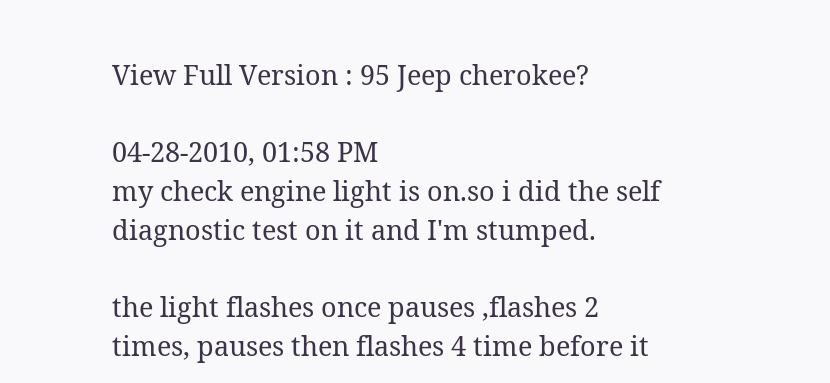View Full Version : 95 Jeep cherokee?

04-28-2010, 01:58 PM
my check engine light is on.so i did the self diagnostic test on it and I'm stumped.

the light flashes once pauses ,flashes 2 times, pauses then flashes 4 time before it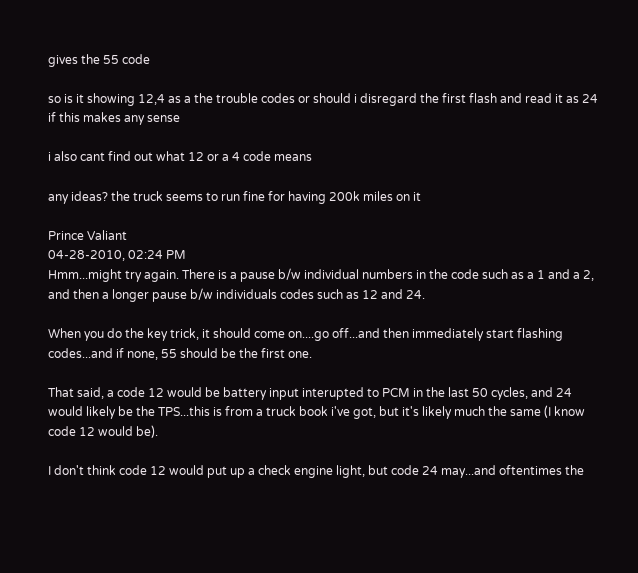gives the 55 code

so is it showing 12,4 as a the trouble codes or should i disregard the first flash and read it as 24 if this makes any sense

i also cant find out what 12 or a 4 code means

any ideas? the truck seems to run fine for having 200k miles on it

Prince Valiant
04-28-2010, 02:24 PM
Hmm...might try again. There is a pause b/w individual numbers in the code such as a 1 and a 2, and then a longer pause b/w individuals codes such as 12 and 24.

When you do the key trick, it should come on....go off...and then immediately start flashing codes...and if none, 55 should be the first one.

That said, a code 12 would be battery input interupted to PCM in the last 50 cycles, and 24 would likely be the TPS...this is from a truck book i've got, but it's likely much the same (I know code 12 would be).

I don't think code 12 would put up a check engine light, but code 24 may...and oftentimes the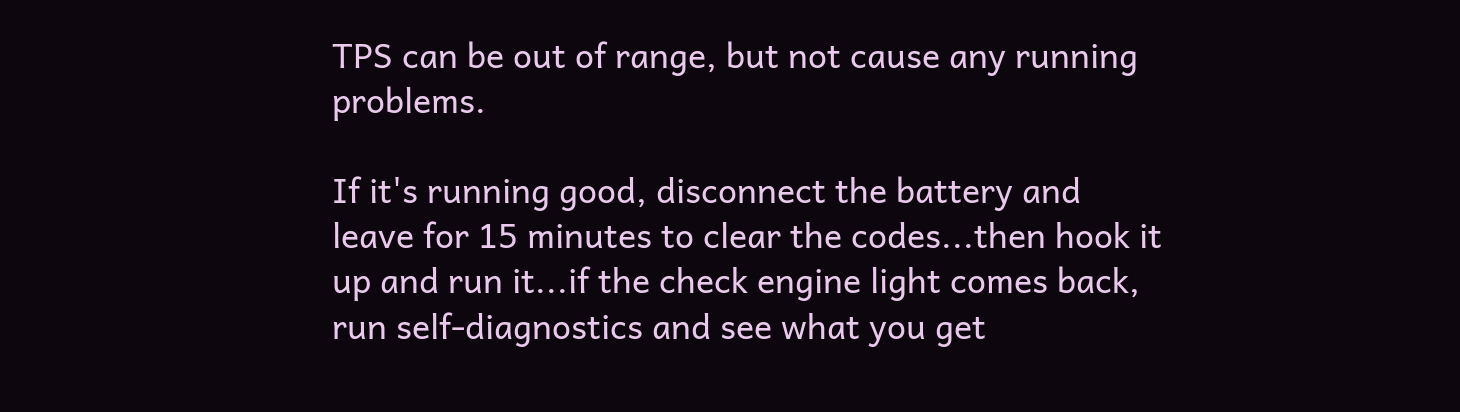TPS can be out of range, but not cause any running problems.

If it's running good, disconnect the battery and leave for 15 minutes to clear the codes...then hook it up and run it...if the check engine light comes back, run self-diagnostics and see what you get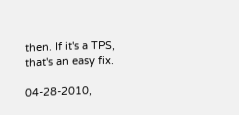then. If it's a TPS, that's an easy fix.

04-28-2010,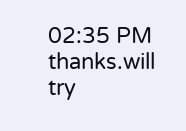02:35 PM
thanks.will try